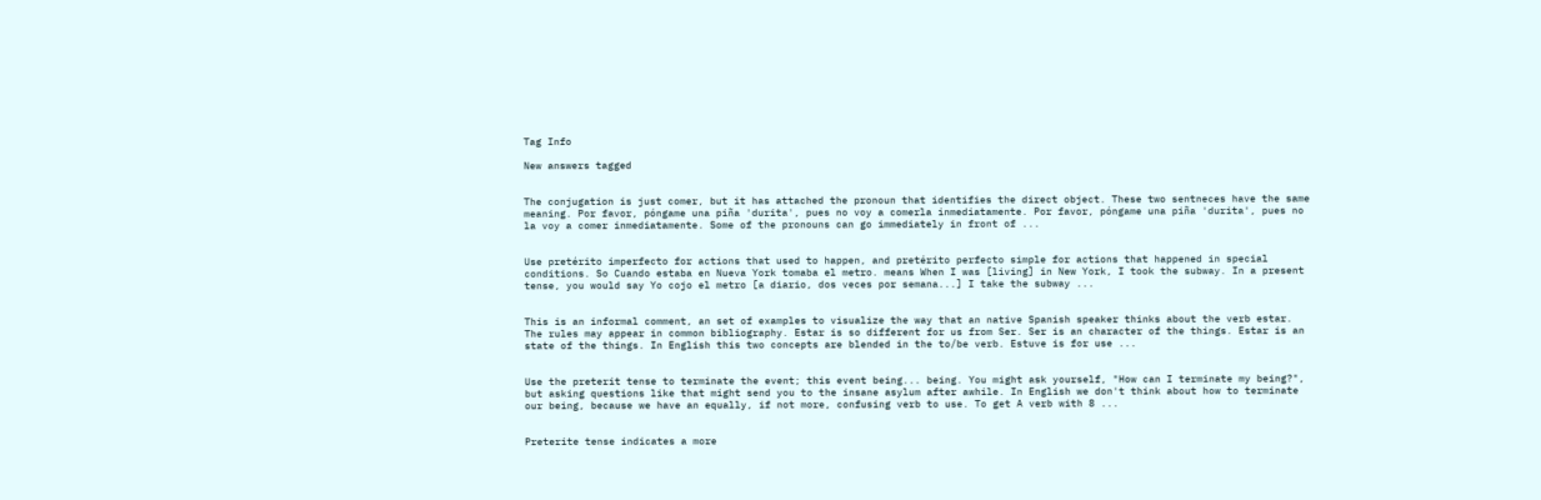Tag Info

New answers tagged


The conjugation is just comer, but it has attached the pronoun that identifies the direct object. These two sentneces have the same meaning. Por favor, póngame una piña 'durita', pues no voy a comerla inmediatamente. Por favor, póngame una piña 'durita', pues no la voy a comer inmediatamente. Some of the pronouns can go immediately in front of ...


Use pretérito imperfecto for actions that used to happen, and pretérito perfecto simple for actions that happened in special conditions. So Cuando estaba en Nueva York tomaba el metro. means When I was [living] in New York, I took the subway. In a present tense, you would say Yo cojo el metro [a diario, dos veces por semana...] I take the subway ...


This is an informal comment, an set of examples to visualize the way that an native Spanish speaker thinks about the verb estar. The rules may appear in common bibliography. Estar is so different for us from Ser. Ser is an character of the things. Estar is an state of the things. In English this two concepts are blended in the to/be verb. Estuve is for use ...


Use the preterit tense to terminate the event; this event being... being. You might ask yourself, "How can I terminate my being?", but asking questions like that might send you to the insane asylum after awhile. In English we don't think about how to terminate our being, because we have an equally, if not more, confusing verb to use. To get A verb with 8 ...


Preterite tense indicates a more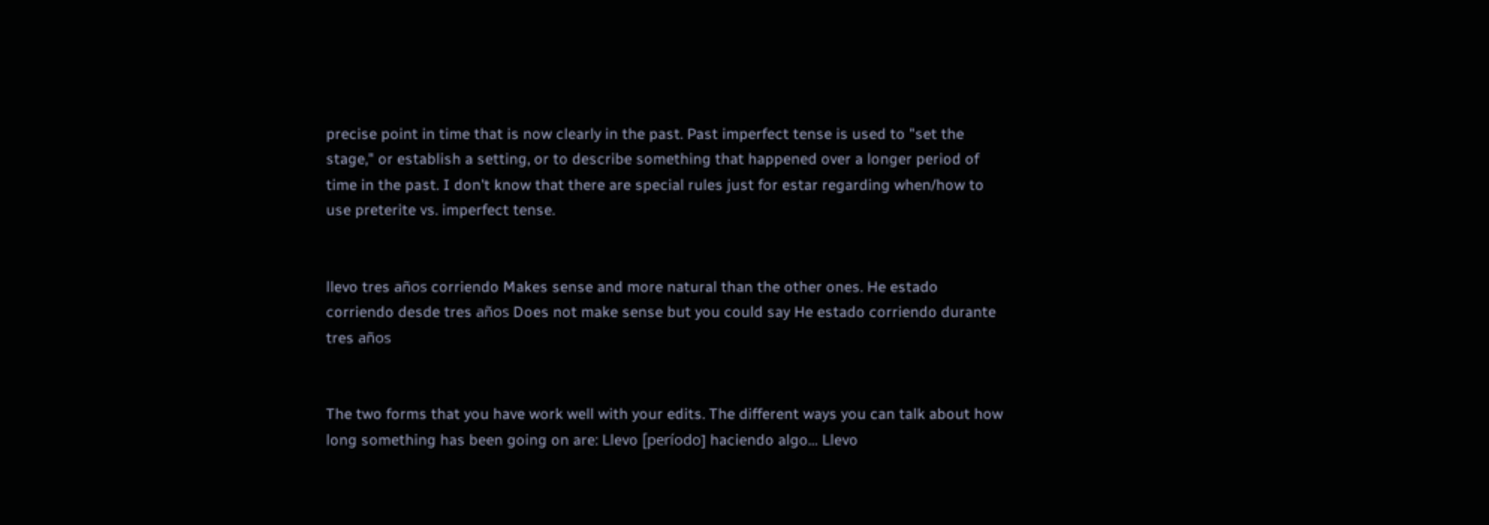precise point in time that is now clearly in the past. Past imperfect tense is used to "set the stage," or establish a setting, or to describe something that happened over a longer period of time in the past. I don't know that there are special rules just for estar regarding when/how to use preterite vs. imperfect tense.


llevo tres años corriendo Makes sense and more natural than the other ones. He estado corriendo desde tres años Does not make sense but you could say He estado corriendo durante tres años


The two forms that you have work well with your edits. The different ways you can talk about how long something has been going on are: Llevo [período] haciendo algo… Llevo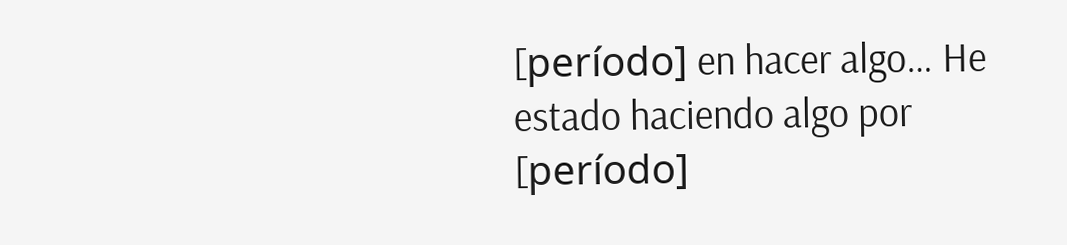[período] en hacer algo… He estado haciendo algo por [período]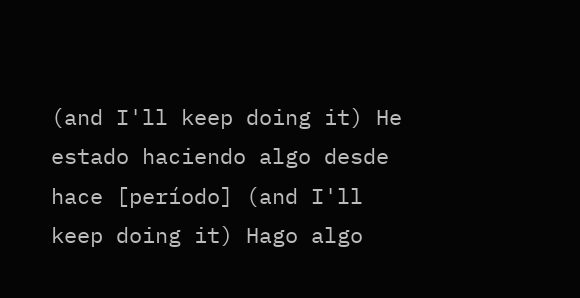(and I'll keep doing it) He estado haciendo algo desde hace [período] (and I'll keep doing it) Hago algo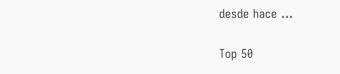desde hace ...

Top 50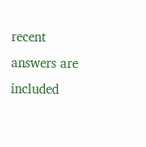recent answers are included